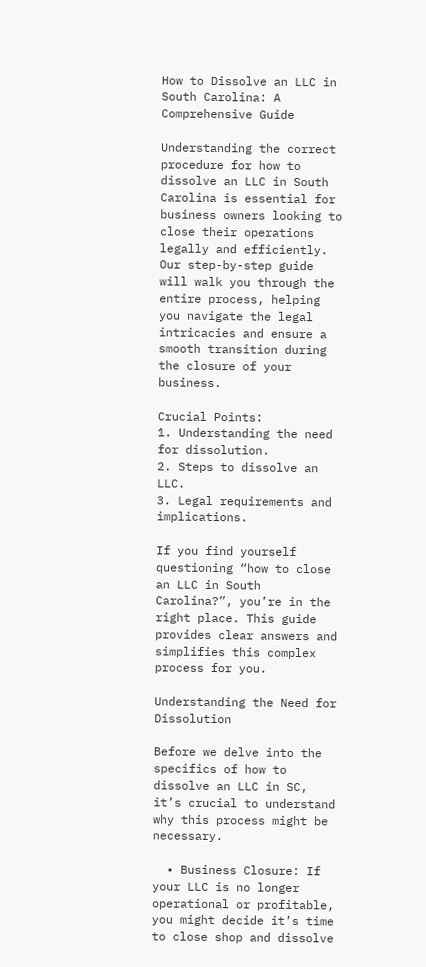How to Dissolve an LLC in South Carolina: A Comprehensive Guide

Understanding the correct procedure for how to dissolve an LLC in South Carolina is essential for business owners looking to close their operations legally and efficiently. Our step-by-step guide will walk you through the entire process, helping you navigate the legal intricacies and ensure a smooth transition during the closure of your business.

Crucial Points:
1. Understanding the need for dissolution.
2. Steps to dissolve an LLC.
3. Legal requirements and implications.

If you find yourself questioning “how to close an LLC in South Carolina?”, you’re in the right place. This guide provides clear answers and simplifies this complex process for you.

Understanding the Need for Dissolution

Before we delve into the specifics of how to dissolve an LLC in SC, it’s crucial to understand why this process might be necessary.

  • Business Closure: If your LLC is no longer operational or profitable, you might decide it’s time to close shop and dissolve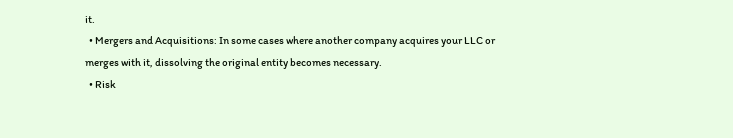it.
  • Mergers and Acquisitions: In some cases where another company acquires your LLC or merges with it, dissolving the original entity becomes necessary.
  • Risk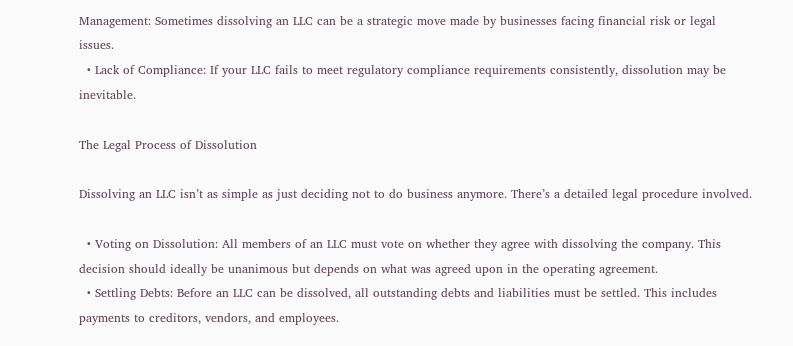Management: Sometimes dissolving an LLC can be a strategic move made by businesses facing financial risk or legal issues.
  • Lack of Compliance: If your LLC fails to meet regulatory compliance requirements consistently, dissolution may be inevitable.

The Legal Process of Dissolution

Dissolving an LLC isn’t as simple as just deciding not to do business anymore. There’s a detailed legal procedure involved.

  • Voting on Dissolution: All members of an LLC must vote on whether they agree with dissolving the company. This decision should ideally be unanimous but depends on what was agreed upon in the operating agreement.
  • Settling Debts: Before an LLC can be dissolved, all outstanding debts and liabilities must be settled. This includes payments to creditors, vendors, and employees.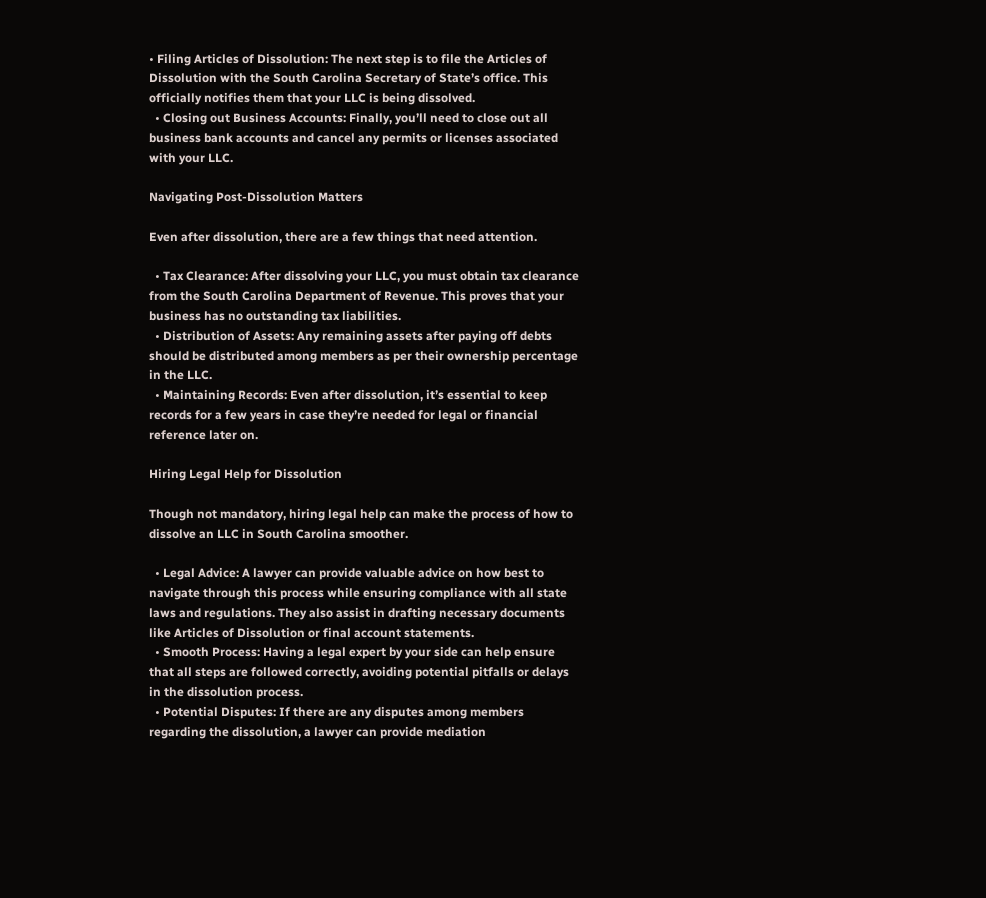• Filing Articles of Dissolution: The next step is to file the Articles of Dissolution with the South Carolina Secretary of State’s office. This officially notifies them that your LLC is being dissolved.
  • Closing out Business Accounts: Finally, you’ll need to close out all business bank accounts and cancel any permits or licenses associated with your LLC.

Navigating Post-Dissolution Matters

Even after dissolution, there are a few things that need attention.

  • Tax Clearance: After dissolving your LLC, you must obtain tax clearance from the South Carolina Department of Revenue. This proves that your business has no outstanding tax liabilities.
  • Distribution of Assets: Any remaining assets after paying off debts should be distributed among members as per their ownership percentage in the LLC.
  • Maintaining Records: Even after dissolution, it’s essential to keep records for a few years in case they’re needed for legal or financial reference later on.

Hiring Legal Help for Dissolution

Though not mandatory, hiring legal help can make the process of how to dissolve an LLC in South Carolina smoother.

  • Legal Advice: A lawyer can provide valuable advice on how best to navigate through this process while ensuring compliance with all state laws and regulations. They also assist in drafting necessary documents like Articles of Dissolution or final account statements.
  • Smooth Process: Having a legal expert by your side can help ensure that all steps are followed correctly, avoiding potential pitfalls or delays in the dissolution process.
  • Potential Disputes: If there are any disputes among members regarding the dissolution, a lawyer can provide mediation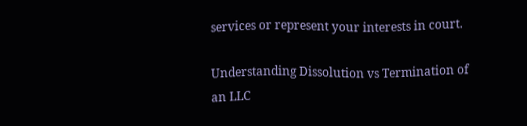services or represent your interests in court.

Understanding Dissolution vs Termination of an LLC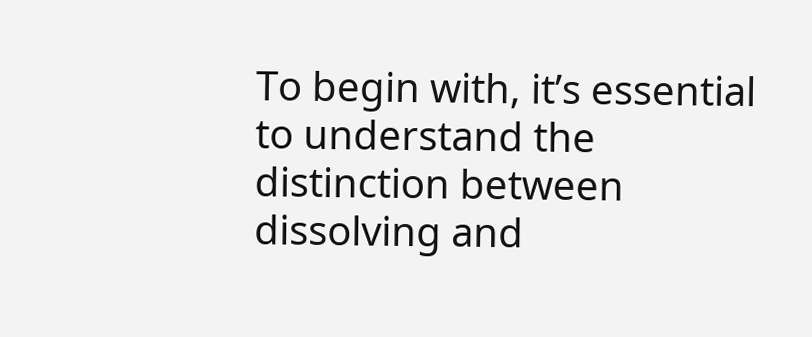To begin with, it’s essential to understand the distinction between dissolving and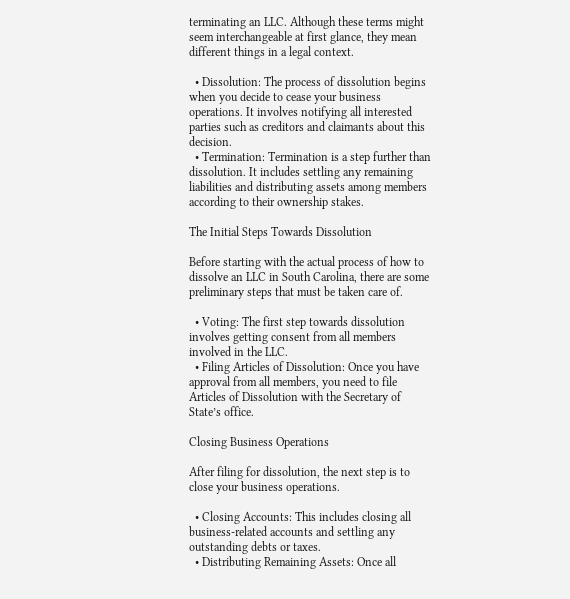terminating an LLC. Although these terms might seem interchangeable at first glance, they mean different things in a legal context.

  • Dissolution: The process of dissolution begins when you decide to cease your business operations. It involves notifying all interested parties such as creditors and claimants about this decision.
  • Termination: Termination is a step further than dissolution. It includes settling any remaining liabilities and distributing assets among members according to their ownership stakes.

The Initial Steps Towards Dissolution

Before starting with the actual process of how to dissolve an LLC in South Carolina, there are some preliminary steps that must be taken care of.

  • Voting: The first step towards dissolution involves getting consent from all members involved in the LLC.
  • Filing Articles of Dissolution: Once you have approval from all members, you need to file Articles of Dissolution with the Secretary of State’s office.

Closing Business Operations

After filing for dissolution, the next step is to close your business operations.

  • Closing Accounts: This includes closing all business-related accounts and settling any outstanding debts or taxes.
  • Distributing Remaining Assets: Once all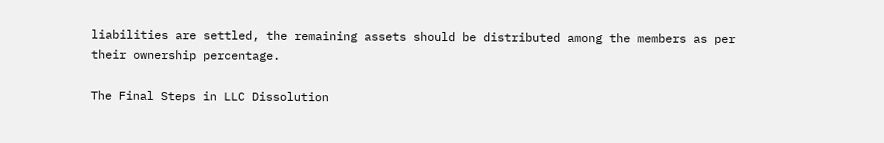liabilities are settled, the remaining assets should be distributed among the members as per their ownership percentage.

The Final Steps in LLC Dissolution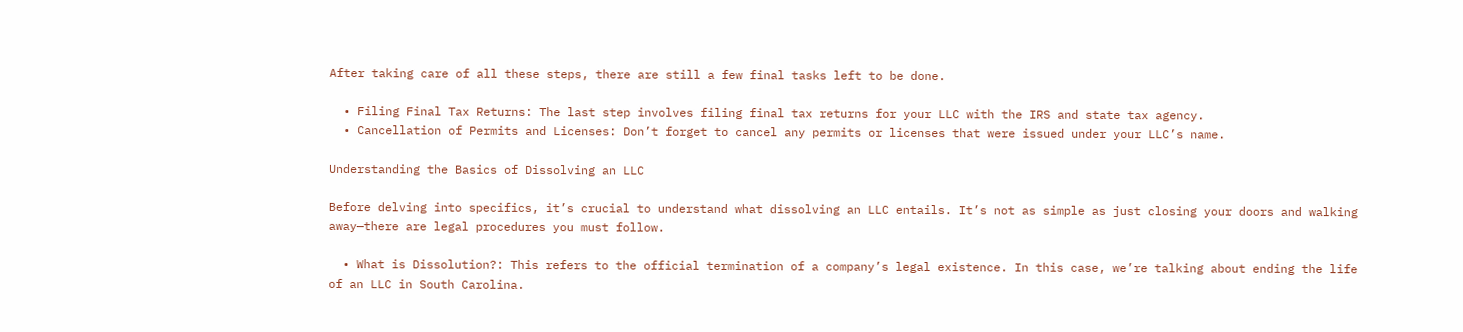After taking care of all these steps, there are still a few final tasks left to be done.

  • Filing Final Tax Returns: The last step involves filing final tax returns for your LLC with the IRS and state tax agency.
  • Cancellation of Permits and Licenses: Don’t forget to cancel any permits or licenses that were issued under your LLC’s name.

Understanding the Basics of Dissolving an LLC

Before delving into specifics, it’s crucial to understand what dissolving an LLC entails. It’s not as simple as just closing your doors and walking away—there are legal procedures you must follow.

  • What is Dissolution?: This refers to the official termination of a company’s legal existence. In this case, we’re talking about ending the life of an LLC in South Carolina.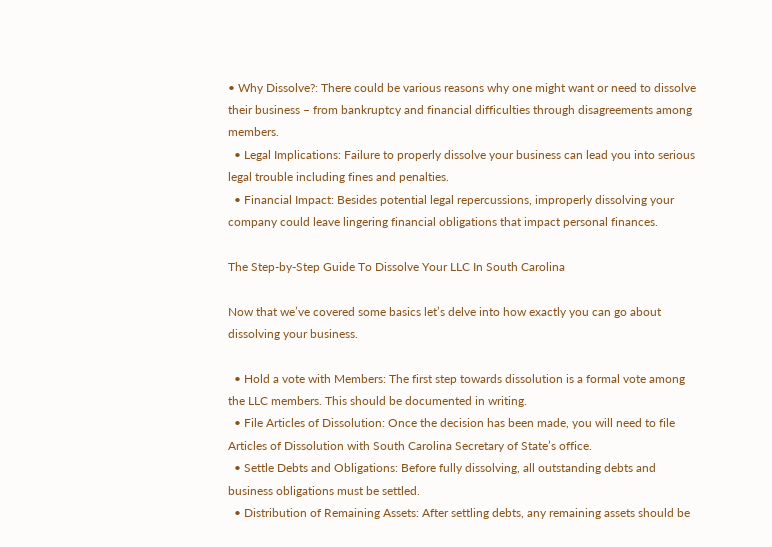• Why Dissolve?: There could be various reasons why one might want or need to dissolve their business – from bankruptcy and financial difficulties through disagreements among members.
  • Legal Implications: Failure to properly dissolve your business can lead you into serious legal trouble including fines and penalties.
  • Financial Impact: Besides potential legal repercussions, improperly dissolving your company could leave lingering financial obligations that impact personal finances.

The Step-by-Step Guide To Dissolve Your LLC In South Carolina

Now that we’ve covered some basics let’s delve into how exactly you can go about dissolving your business.

  • Hold a vote with Members: The first step towards dissolution is a formal vote among the LLC members. This should be documented in writing.
  • File Articles of Dissolution: Once the decision has been made, you will need to file Articles of Dissolution with South Carolina Secretary of State’s office.
  • Settle Debts and Obligations: Before fully dissolving, all outstanding debts and business obligations must be settled.
  • Distribution of Remaining Assets: After settling debts, any remaining assets should be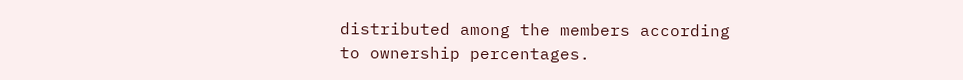distributed among the members according to ownership percentages.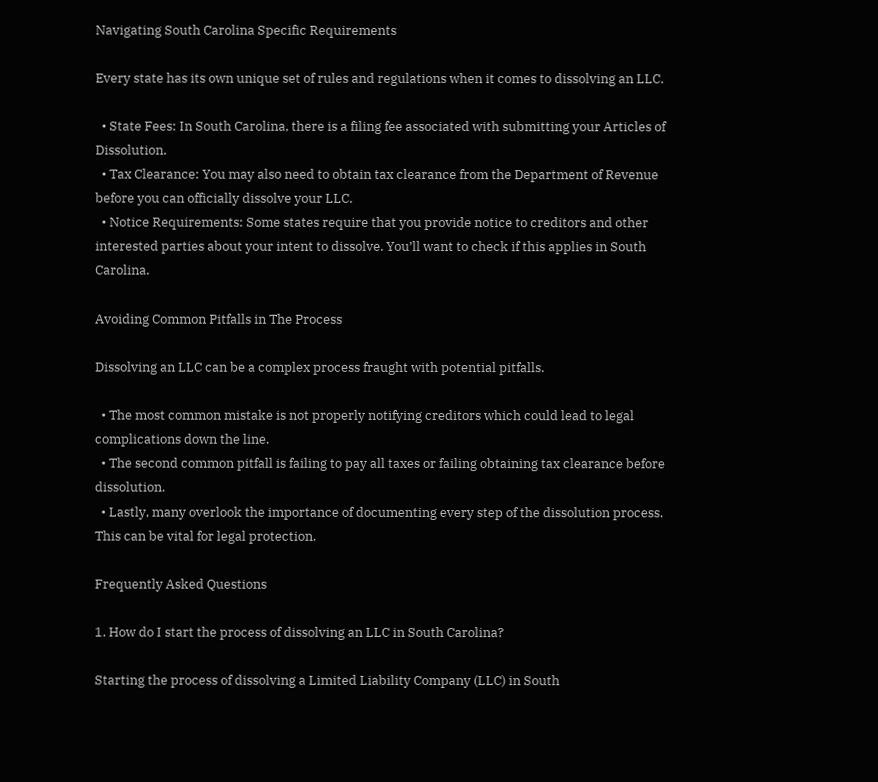Navigating South Carolina Specific Requirements

Every state has its own unique set of rules and regulations when it comes to dissolving an LLC.

  • State Fees: In South Carolina, there is a filing fee associated with submitting your Articles of Dissolution.
  • Tax Clearance: You may also need to obtain tax clearance from the Department of Revenue before you can officially dissolve your LLC.
  • Notice Requirements: Some states require that you provide notice to creditors and other interested parties about your intent to dissolve. You’ll want to check if this applies in South Carolina.

Avoiding Common Pitfalls in The Process

Dissolving an LLC can be a complex process fraught with potential pitfalls.

  • The most common mistake is not properly notifying creditors which could lead to legal complications down the line.
  • The second common pitfall is failing to pay all taxes or failing obtaining tax clearance before dissolution.
  • Lastly, many overlook the importance of documenting every step of the dissolution process. This can be vital for legal protection.

Frequently Asked Questions

1. How do I start the process of dissolving an LLC in South Carolina?

Starting the process of dissolving a Limited Liability Company (LLC) in South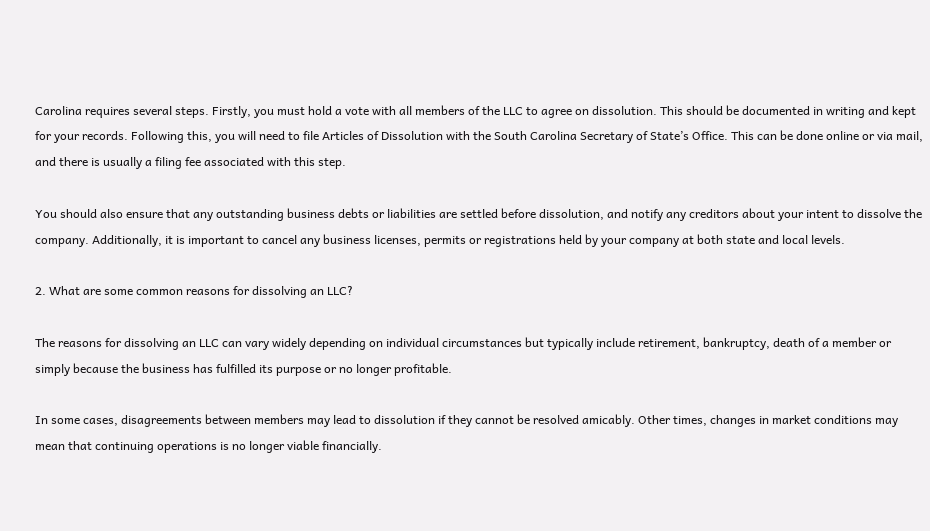Carolina requires several steps. Firstly, you must hold a vote with all members of the LLC to agree on dissolution. This should be documented in writing and kept for your records. Following this, you will need to file Articles of Dissolution with the South Carolina Secretary of State’s Office. This can be done online or via mail, and there is usually a filing fee associated with this step.

You should also ensure that any outstanding business debts or liabilities are settled before dissolution, and notify any creditors about your intent to dissolve the company. Additionally, it is important to cancel any business licenses, permits or registrations held by your company at both state and local levels.

2. What are some common reasons for dissolving an LLC?

The reasons for dissolving an LLC can vary widely depending on individual circumstances but typically include retirement, bankruptcy, death of a member or simply because the business has fulfilled its purpose or no longer profitable.

In some cases, disagreements between members may lead to dissolution if they cannot be resolved amicably. Other times, changes in market conditions may mean that continuing operations is no longer viable financially.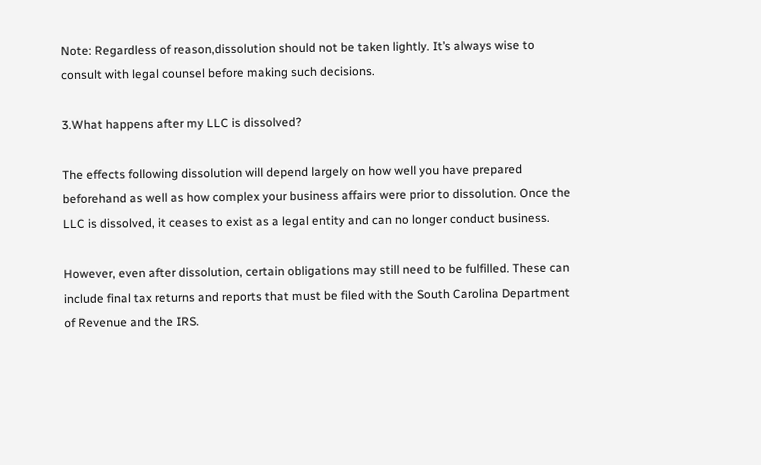Note: Regardless of reason,dissolution should not be taken lightly. It’s always wise to consult with legal counsel before making such decisions.

3.What happens after my LLC is dissolved?

The effects following dissolution will depend largely on how well you have prepared beforehand as well as how complex your business affairs were prior to dissolution. Once the LLC is dissolved, it ceases to exist as a legal entity and can no longer conduct business.

However, even after dissolution, certain obligations may still need to be fulfilled. These can include final tax returns and reports that must be filed with the South Carolina Department of Revenue and the IRS.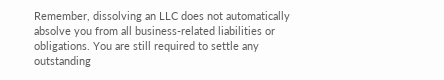Remember, dissolving an LLC does not automatically absolve you from all business-related liabilities or obligations. You are still required to settle any outstanding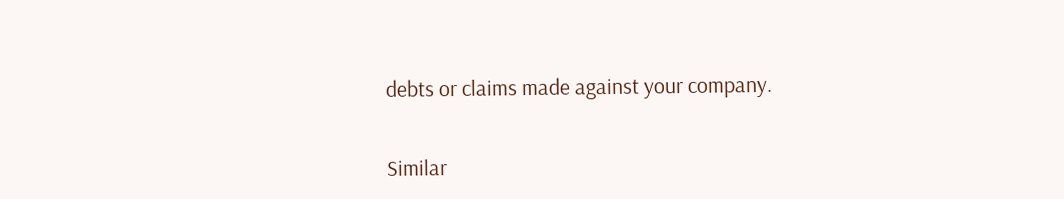debts or claims made against your company.


Similar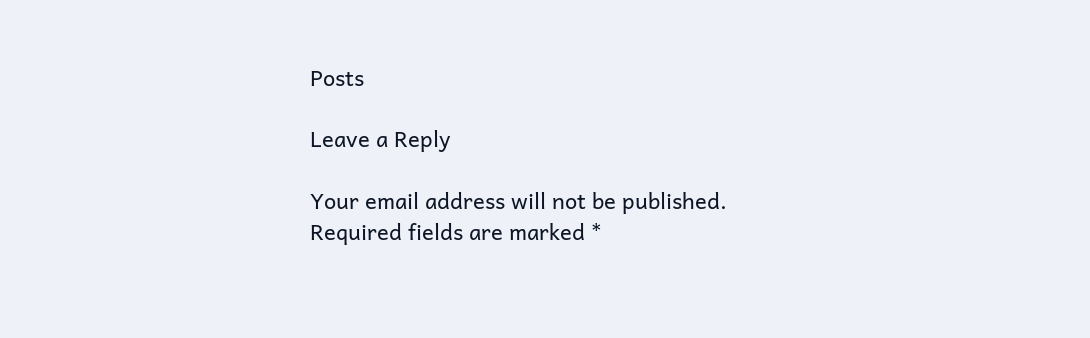Posts

Leave a Reply

Your email address will not be published. Required fields are marked *